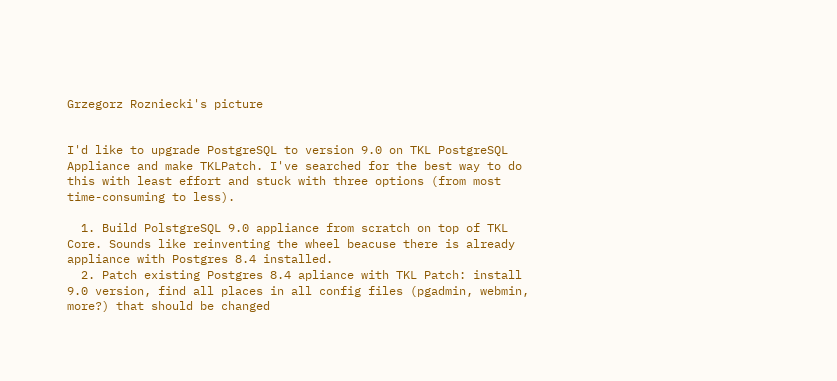Grzegorz Rozniecki's picture


I'd like to upgrade PostgreSQL to version 9.0 on TKL PostgreSQL Appliance and make TKLPatch. I've searched for the best way to do this with least effort and stuck with three options (from most time-consuming to less).

  1. Build PolstgreSQL 9.0 appliance from scratch on top of TKL Core. Sounds like reinventing the wheel beacuse there is already appliance with Postgres 8.4 installed.
  2. Patch existing Postgres 8.4 apliance with TKL Patch: install 9.0 version, find all places in all config files (pgadmin, webmin, more?) that should be changed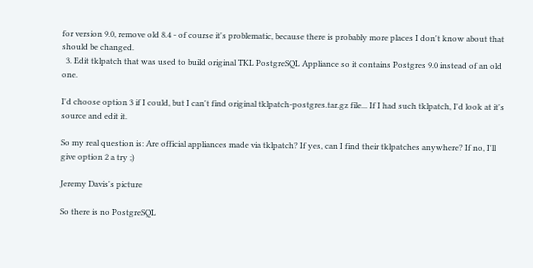for version 9.0, remove old 8.4 - of course it's problematic, because there is probably more places I don't know about that should be changed.
  3. Edit tklpatch that was used to build original TKL PostgreSQL Appliance so it contains Postgres 9.0 instead of an old one.

I'd choose option 3 if I could, but I can't find original tklpatch-postgres.tar.gz file... If I had such tklpatch, I'd look at it's source and edit it.

So my real question is: Are official appliances made via tklpatch? If yes, can I find their tklpatches anywhere? If no, I'll give option 2 a try ;)

Jeremy Davis's picture

So there is no PostgreSQL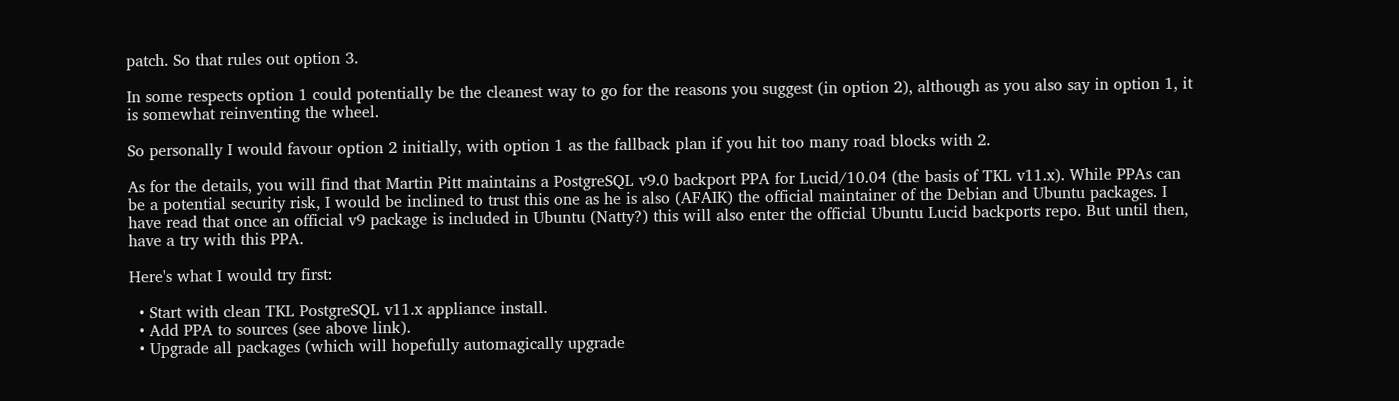patch. So that rules out option 3.

In some respects option 1 could potentially be the cleanest way to go for the reasons you suggest (in option 2), although as you also say in option 1, it is somewhat reinventing the wheel.

So personally I would favour option 2 initially, with option 1 as the fallback plan if you hit too many road blocks with 2.

As for the details, you will find that Martin Pitt maintains a PostgreSQL v9.0 backport PPA for Lucid/10.04 (the basis of TKL v11.x). While PPAs can be a potential security risk, I would be inclined to trust this one as he is also (AFAIK) the official maintainer of the Debian and Ubuntu packages. I have read that once an official v9 package is included in Ubuntu (Natty?) this will also enter the official Ubuntu Lucid backports repo. But until then, have a try with this PPA.

Here's what I would try first:

  • Start with clean TKL PostgreSQL v11.x appliance install.
  • Add PPA to sources (see above link).
  • Upgrade all packages (which will hopefully automagically upgrade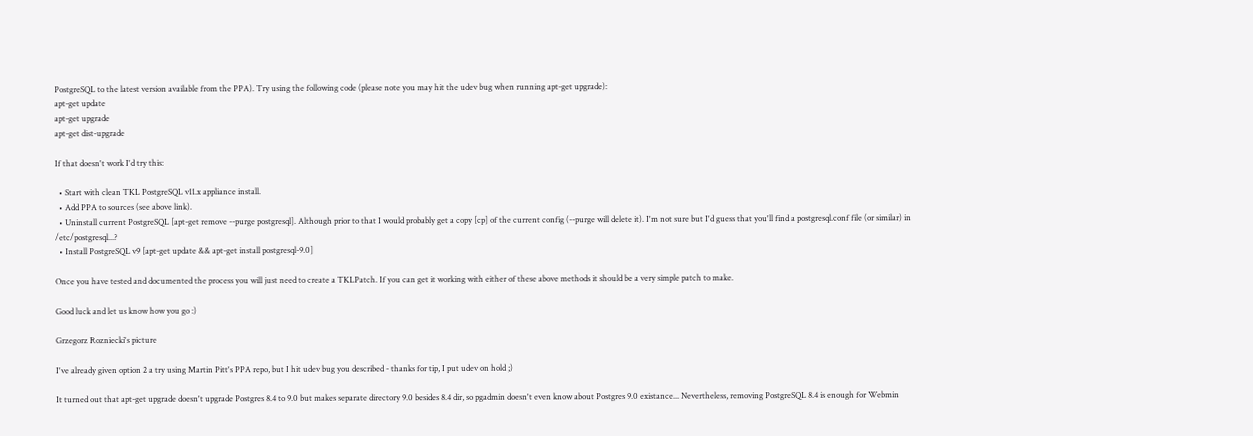PostgreSQL to the latest version available from the PPA). Try using the following code (please note you may hit the udev bug when running apt-get upgrade):
apt-get update
apt-get upgrade
apt-get dist-upgrade

If that doesn't work I'd try this:

  • Start with clean TKL PostgreSQL v11.x appliance install.
  • Add PPA to sources (see above link).
  • Uninstall current PostgreSQL [apt-get remove --purge postgresql]. Although prior to that I would probably get a copy [cp] of the current config (--purge will delete it). I'm not sure but I'd guess that you'll find a postgresql.conf file (or similar) in /etc/postgresql...?
  • Install PostgreSQL v9 [apt-get update && apt-get install postgresql-9.0]

Once you have tested and documented the process you will just need to create a TKLPatch. If you can get it working with either of these above methods it should be a very simple patch to make.

Good luck and let us know how you go :)

Grzegorz Rozniecki's picture

I've already given option 2 a try using Martin Pitt's PPA repo, but I hit udev bug you described - thanks for tip, I put udev on hold ;)

It turned out that apt-get upgrade doesn't upgrade Postgres 8.4 to 9.0 but makes separate directory 9.0 besides 8.4 dir, so pgadmin doesn't even know about Postgres 9.0 existance... Nevertheless, removing PostgreSQL 8.4 is enough for Webmin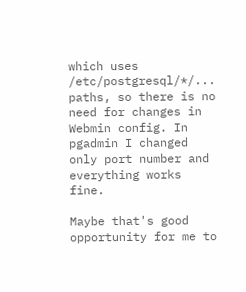which uses /etc/postgresql/*/... paths, so there is no need for changes in Webmin config. In pgadmin I changed only port number and everything works fine.

Maybe that's good opportunity for me to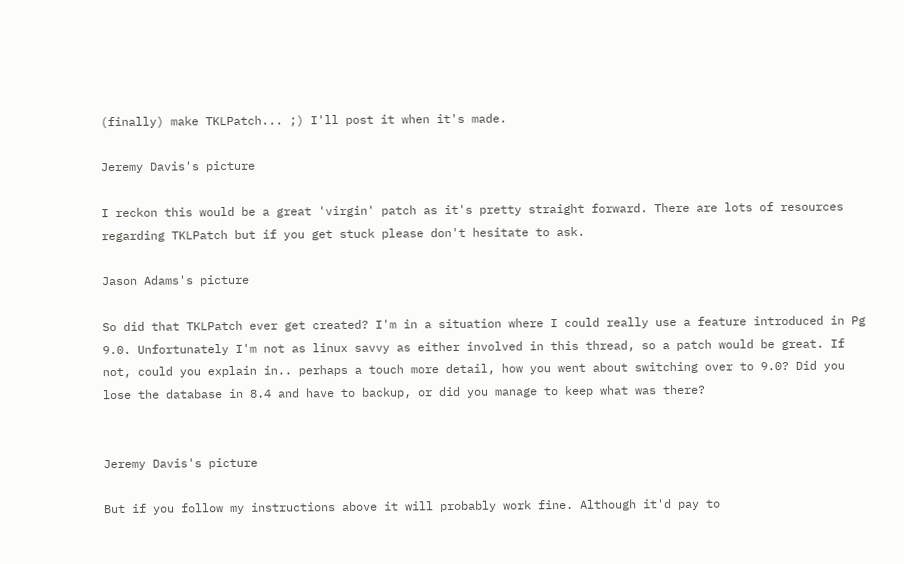(finally) make TKLPatch... ;) I'll post it when it's made.

Jeremy Davis's picture

I reckon this would be a great 'virgin' patch as it's pretty straight forward. There are lots of resources regarding TKLPatch but if you get stuck please don't hesitate to ask.

Jason Adams's picture

So did that TKLPatch ever get created? I'm in a situation where I could really use a feature introduced in Pg 9.0. Unfortunately I'm not as linux savvy as either involved in this thread, so a patch would be great. If not, could you explain in.. perhaps a touch more detail, how you went about switching over to 9.0? Did you lose the database in 8.4 and have to backup, or did you manage to keep what was there?


Jeremy Davis's picture

But if you follow my instructions above it will probably work fine. Although it'd pay to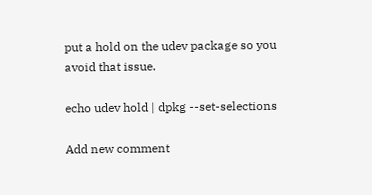put a hold on the udev package so you avoid that issue.

echo udev hold | dpkg --set-selections

Add new comment